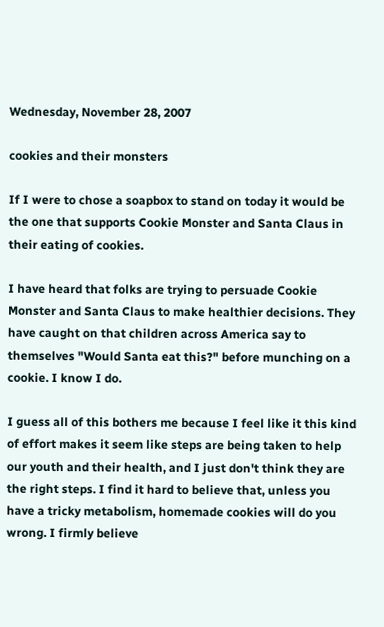Wednesday, November 28, 2007

cookies and their monsters

If I were to chose a soapbox to stand on today it would be the one that supports Cookie Monster and Santa Claus in their eating of cookies.

I have heard that folks are trying to persuade Cookie Monster and Santa Claus to make healthier decisions. They have caught on that children across America say to themselves "Would Santa eat this?" before munching on a cookie. I know I do.

I guess all of this bothers me because I feel like it this kind of effort makes it seem like steps are being taken to help our youth and their health, and I just don't think they are the right steps. I find it hard to believe that, unless you have a tricky metabolism, homemade cookies will do you wrong. I firmly believe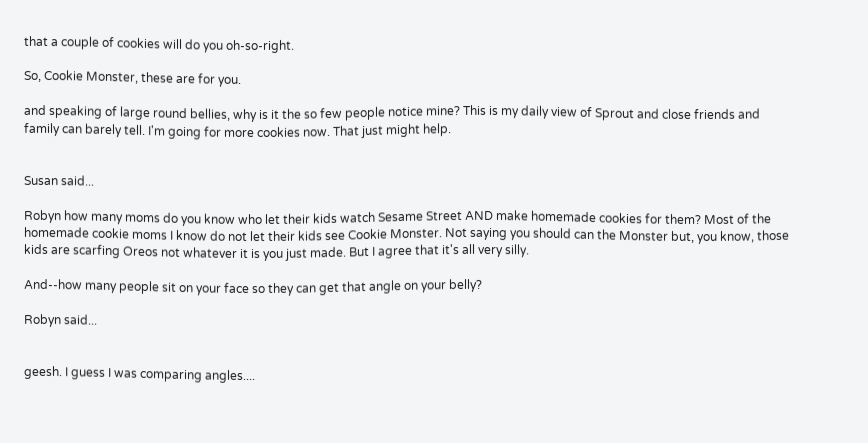that a couple of cookies will do you oh-so-right.

So, Cookie Monster, these are for you.

and speaking of large round bellies, why is it the so few people notice mine? This is my daily view of Sprout and close friends and family can barely tell. I'm going for more cookies now. That just might help.


Susan said...

Robyn how many moms do you know who let their kids watch Sesame Street AND make homemade cookies for them? Most of the homemade cookie moms I know do not let their kids see Cookie Monster. Not saying you should can the Monster but, you know, those kids are scarfing Oreos not whatever it is you just made. But I agree that it's all very silly.

And--how many people sit on your face so they can get that angle on your belly?

Robyn said...


geesh. I guess I was comparing angles....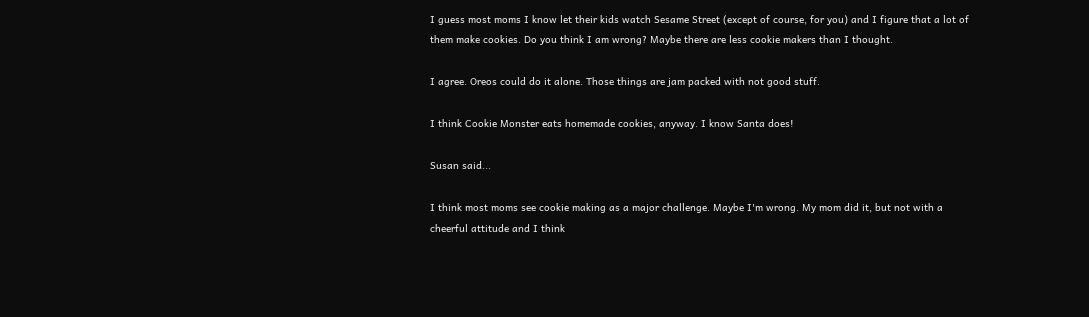I guess most moms I know let their kids watch Sesame Street (except of course, for you) and I figure that a lot of them make cookies. Do you think I am wrong? Maybe there are less cookie makers than I thought.

I agree. Oreos could do it alone. Those things are jam packed with not good stuff.

I think Cookie Monster eats homemade cookies, anyway. I know Santa does!

Susan said...

I think most moms see cookie making as a major challenge. Maybe I'm wrong. My mom did it, but not with a cheerful attitude and I think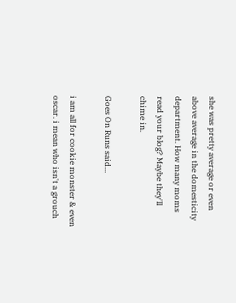she was pretty average or even above average in the domesticity department. How many moms read your blog? Maybe they'll chime in.

Goes On Runs said...

i am all for cookie monster & even oscar. i mean who isn't a grouch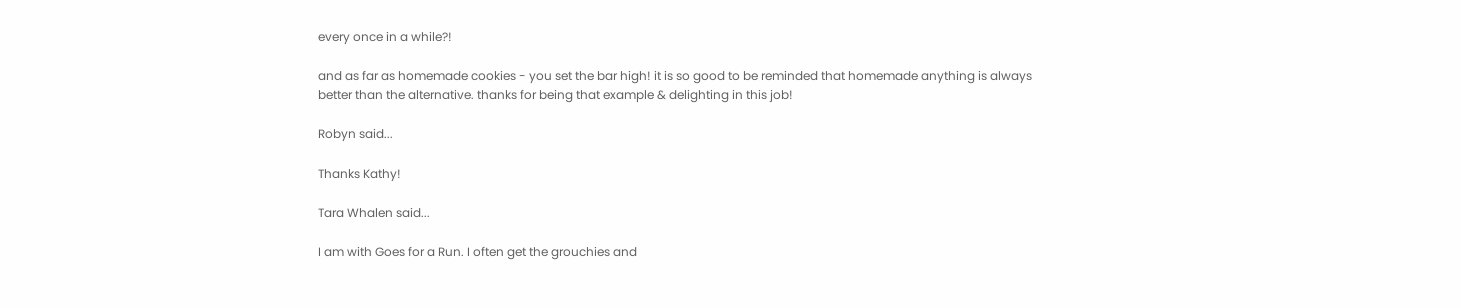every once in a while?!

and as far as homemade cookies - you set the bar high! it is so good to be reminded that homemade anything is always better than the alternative. thanks for being that example & delighting in this job!

Robyn said...

Thanks Kathy!

Tara Whalen said...

I am with Goes for a Run. I often get the grouchies and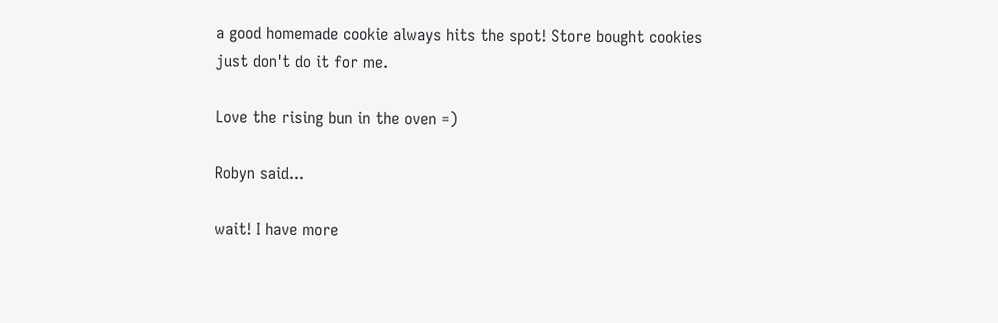a good homemade cookie always hits the spot! Store bought cookies just don't do it for me.

Love the rising bun in the oven =)

Robyn said...

wait! I have more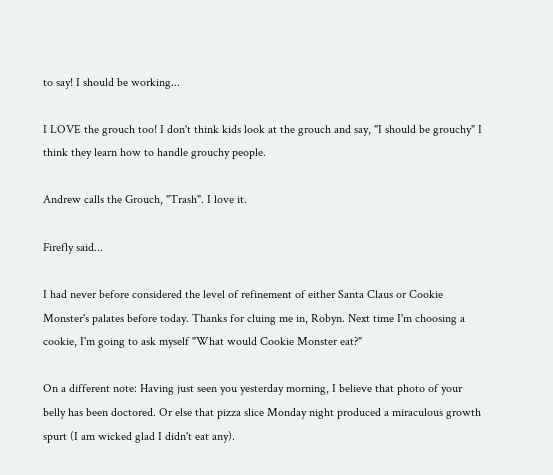to say! I should be working...

I LOVE the grouch too! I don't think kids look at the grouch and say, "I should be grouchy" I think they learn how to handle grouchy people.

Andrew calls the Grouch, "Trash". I love it.

Firefly said...

I had never before considered the level of refinement of either Santa Claus or Cookie Monster's palates before today. Thanks for cluing me in, Robyn. Next time I'm choosing a cookie, I'm going to ask myself "What would Cookie Monster eat?"

On a different note: Having just seen you yesterday morning, I believe that photo of your belly has been doctored. Or else that pizza slice Monday night produced a miraculous growth spurt (I am wicked glad I didn't eat any).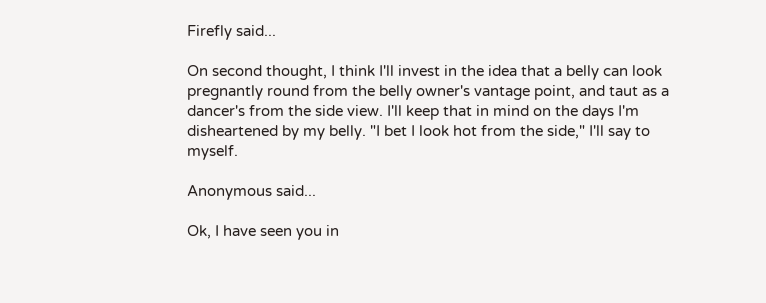Firefly said...

On second thought, I think I'll invest in the idea that a belly can look pregnantly round from the belly owner's vantage point, and taut as a dancer's from the side view. I'll keep that in mind on the days I'm disheartened by my belly. "I bet I look hot from the side," I'll say to myself.

Anonymous said...

Ok, I have seen you in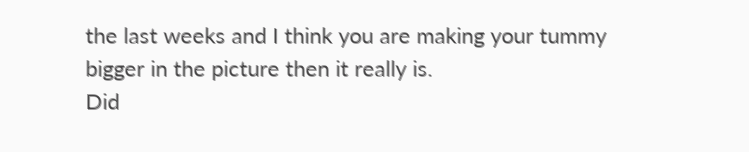the last weeks and I think you are making your tummy bigger in the picture then it really is.
Did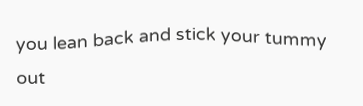you lean back and stick your tummy out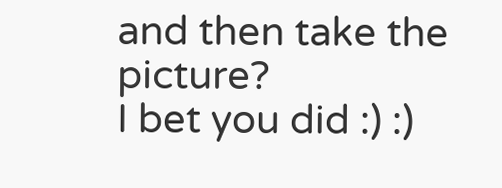and then take the picture?
I bet you did :) :)